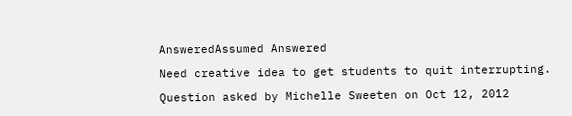AnsweredAssumed Answered

Need creative idea to get students to quit interrupting.

Question asked by Michelle Sweeten on Oct 12, 2012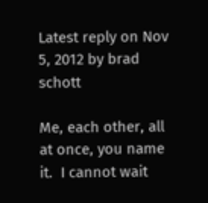Latest reply on Nov 5, 2012 by brad schott

Me, each other, all at once, you name it.  I cannot wait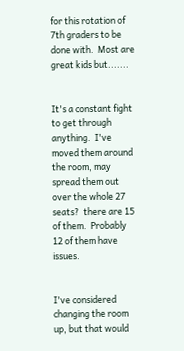for this rotation of 7th graders to be done with.  Most are great kids but.......


It's a constant fight to get through anything.  I've moved them around the room, may spread them out over the whole 27 seats?  there are 15 of them.  Probably 12 of them have issues.


I've considered changing the room up, but that would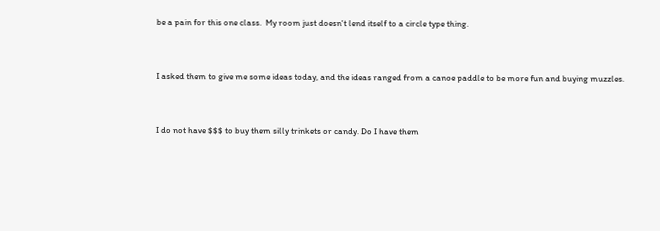be a pain for this one class.  My room just doesn't lend itself to a circle type thing.


I asked them to give me some ideas today, and the ideas ranged from a canoe paddle to be more fun and buying muzzles.


I do not have $$$ to buy them silly trinkets or candy. Do I have them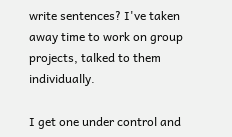write sentences? I've taken away time to work on group projects, talked to them individually.

I get one under control and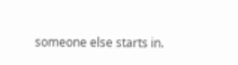someone else starts in.